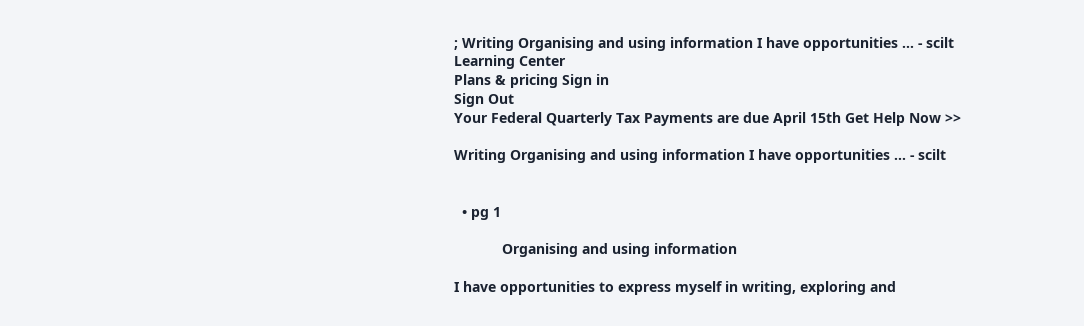; Writing Organising and using information I have opportunities ... - scilt
Learning Center
Plans & pricing Sign in
Sign Out
Your Federal Quarterly Tax Payments are due April 15th Get Help Now >>

Writing Organising and using information I have opportunities ... - scilt


  • pg 1

            Organising and using information

I have opportunities to express myself in writing, exploring and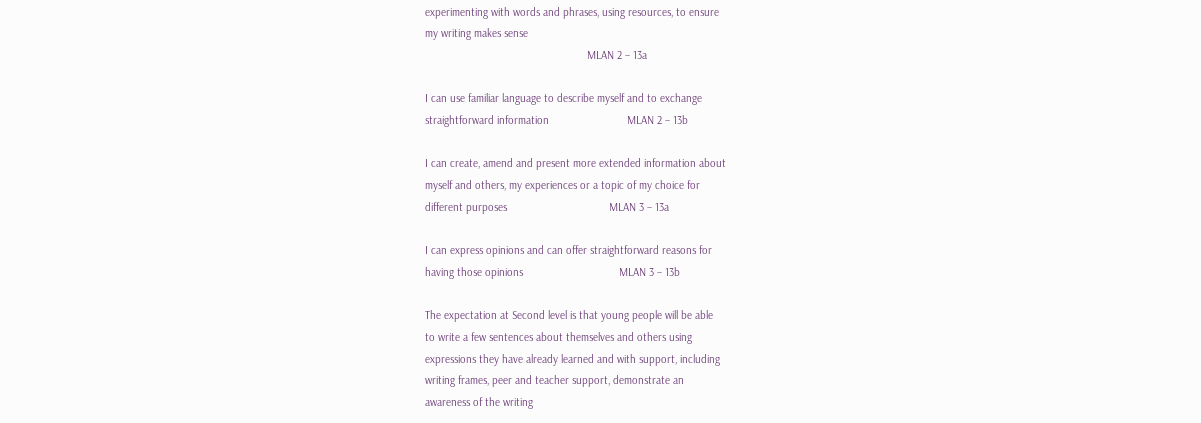experimenting with words and phrases, using resources, to ensure
my writing makes sense
                                                      MLAN 2 – 13a

I can use familiar language to describe myself and to exchange
straightforward information                          MLAN 2 – 13b

I can create, amend and present more extended information about
myself and others, my experiences or a topic of my choice for
different purposes                                  MLAN 3 – 13a

I can express opinions and can offer straightforward reasons for
having those opinions                                MLAN 3 – 13b

The expectation at Second level is that young people will be able
to write a few sentences about themselves and others using
expressions they have already learned and with support, including
writing frames, peer and teacher support, demonstrate an
awareness of the writing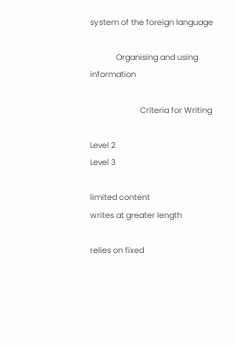system of the foreign language

             Organising and using information

                         Criteria for Writing

Level 2                                                     Level 3

limited content                                 writes at greater length

relies on fixed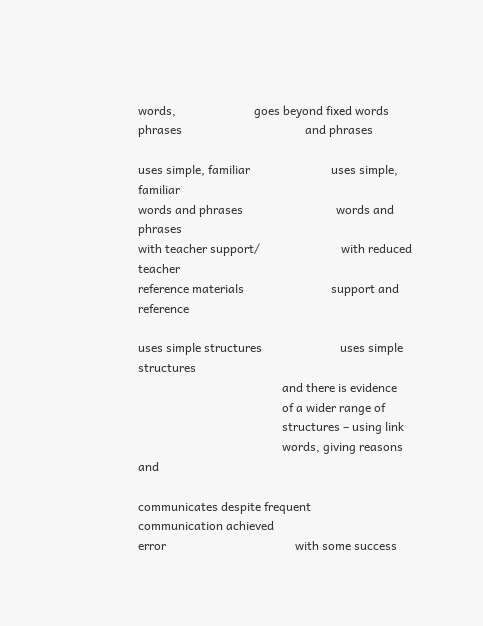words,                          goes beyond fixed words
phrases                                         and phrases

uses simple, familiar                           uses simple, familiar
words and phrases                               words and phrases
with teacher support/                           with reduced teacher
reference materials                             support and reference

uses simple structures                          uses simple structures
                                                and there is evidence
                                                of a wider range of
                                                structures – using link
                                                words, giving reasons and

communicates despite frequent                   communication achieved
error                                           with some success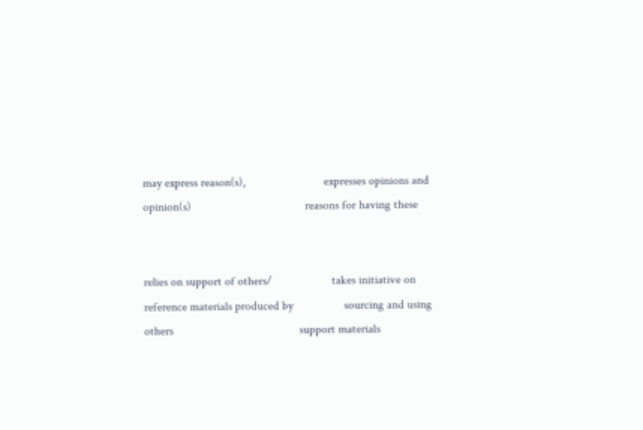may express reason(s),                          expresses opinions and
opinion(s)                                      reasons for having these


relies on support of others/                    takes initiative on
reference materials produced by                 sourcing and using
others                                          support materials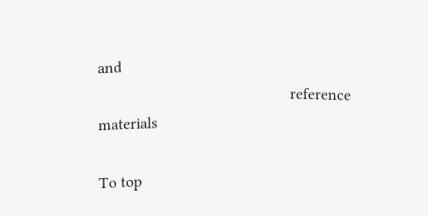and
                                                reference materials

To top